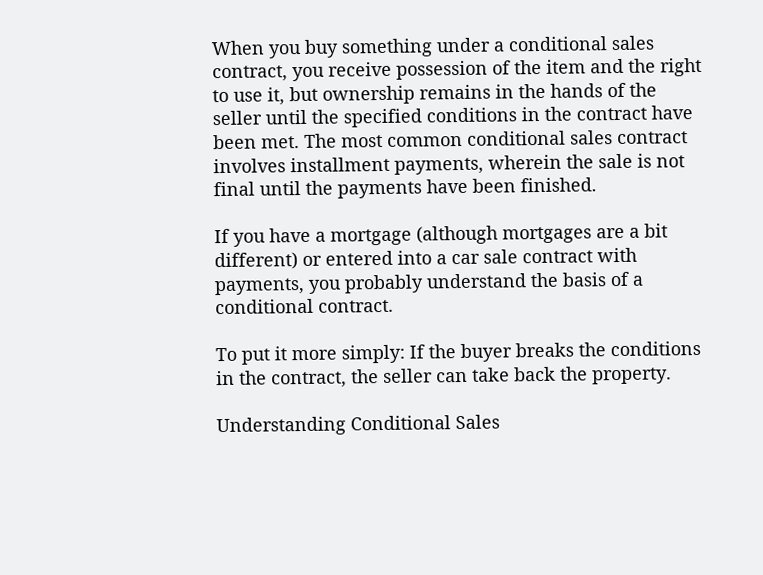When you buy something under a conditional sales contract, you receive possession of the item and the right to use it, but ownership remains in the hands of the seller until the specified conditions in the contract have been met. The most common conditional sales contract involves installment payments, wherein the sale is not final until the payments have been finished.

If you have a mortgage (although mortgages are a bit different) or entered into a car sale contract with payments, you probably understand the basis of a conditional contract.

To put it more simply: If the buyer breaks the conditions in the contract, the seller can take back the property.

Understanding Conditional Sales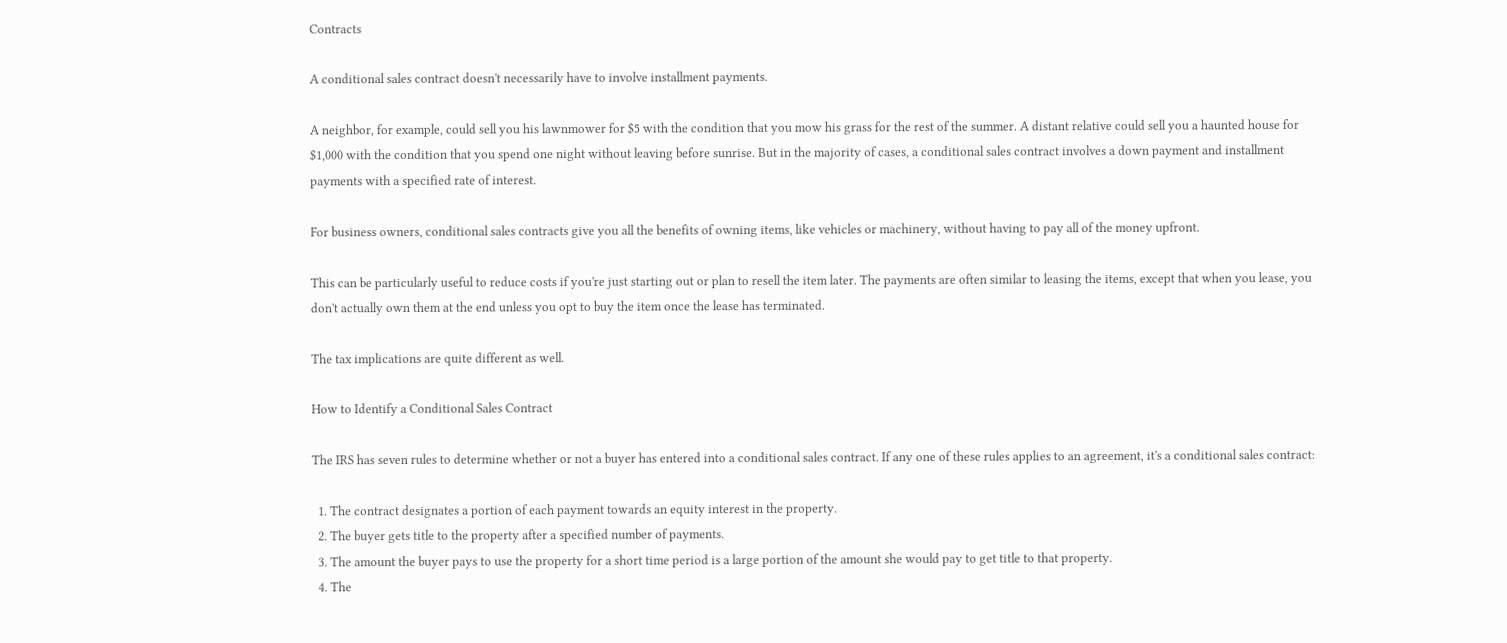Contracts

A conditional sales contract doesn't necessarily have to involve installment payments.

A neighbor, for example, could sell you his lawnmower for $5 with the condition that you mow his grass for the rest of the summer. A distant relative could sell you a haunted house for $1,000 with the condition that you spend one night without leaving before sunrise. But in the majority of cases, a conditional sales contract involves a down payment and installment payments with a specified rate of interest.

For business owners, conditional sales contracts give you all the benefits of owning items, like vehicles or machinery, without having to pay all of the money upfront.

This can be particularly useful to reduce costs if you're just starting out or plan to resell the item later. The payments are often similar to leasing the items, except that when you lease, you don't actually own them at the end unless you opt to buy the item once the lease has terminated.

The tax implications are quite different as well.

How to Identify a Conditional Sales Contract

The IRS has seven rules to determine whether or not a buyer has entered into a conditional sales contract. If any one of these rules applies to an agreement, it's a conditional sales contract:

  1. The contract designates a portion of each payment towards an equity interest in the property.
  2. The buyer gets title to the property after a specified number of payments.
  3. The amount the buyer pays to use the property for a short time period is a large portion of the amount she would pay to get title to that property.
  4. The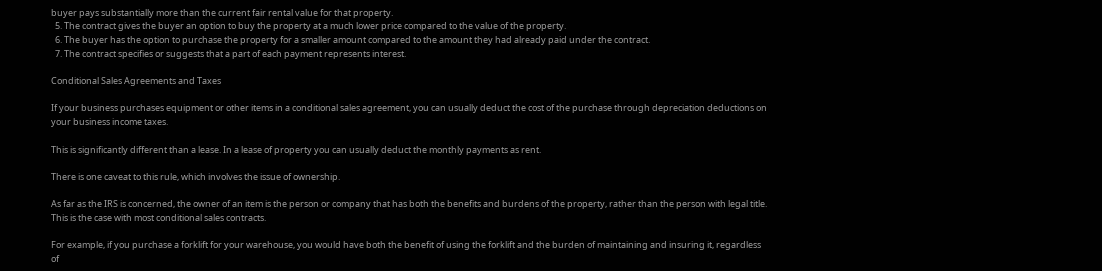buyer pays substantially more than the current fair rental value for that property.
  5. The contract gives the buyer an option to buy the property at a much lower price compared to the value of the property.
  6. The buyer has the option to purchase the property for a smaller amount compared to the amount they had already paid under the contract.
  7. The contract specifies or suggests that a part of each payment represents interest.

Conditional Sales Agreements and Taxes

If your business purchases equipment or other items in a conditional sales agreement, you can usually deduct the cost of the purchase through depreciation deductions on your business income taxes.

This is significantly different than a lease. In a lease of property you can usually deduct the monthly payments as rent.

There is one caveat to this rule, which involves the issue of ownership.

As far as the IRS is concerned, the owner of an item is the person or company that has both the benefits and burdens of the property, rather than the person with legal title. This is the case with most conditional sales contracts.

For example, if you purchase a forklift for your warehouse, you would have both the benefit of using the forklift and the burden of maintaining and insuring it, regardless of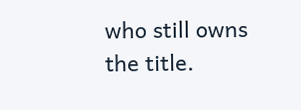who still owns the title.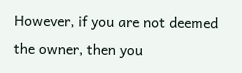However, if you are not deemed the owner, then you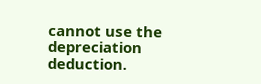cannot use the depreciation deduction.